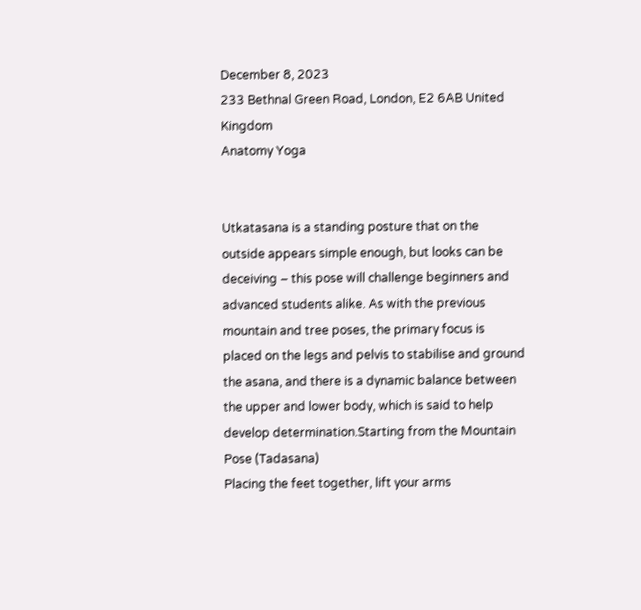December 8, 2023
233 Bethnal Green Road, London, E2 6AB United Kingdom
Anatomy Yoga


Utkatasana is a standing posture that on the outside appears simple enough, but looks can be deceiving – this pose will challenge beginners and advanced students alike. As with the previous mountain and tree poses, the primary focus is placed on the legs and pelvis to stabilise and ground the asana, and there is a dynamic balance between the upper and lower body, which is said to help develop determination.Starting from the Mountain Pose (Tadasana)
Placing the feet together, lift your arms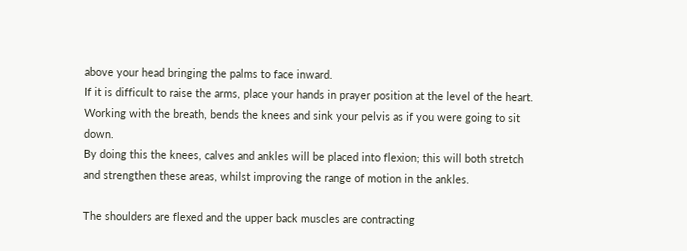above your head bringing the palms to face inward.
If it is difficult to raise the arms, place your hands in prayer position at the level of the heart.
Working with the breath, bends the knees and sink your pelvis as if you were going to sit down.
By doing this the knees, calves and ankles will be placed into flexion; this will both stretch and strengthen these areas, whilst improving the range of motion in the ankles.

The shoulders are flexed and the upper back muscles are contracting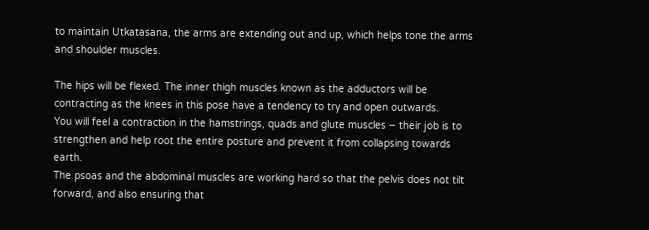to maintain Utkatasana, the arms are extending out and up, which helps tone the arms and shoulder muscles.

The hips will be flexed. The inner thigh muscles known as the adductors will be contracting as the knees in this pose have a tendency to try and open outwards.
You will feel a contraction in the hamstrings, quads and glute muscles – their job is to strengthen and help root the entire posture and prevent it from collapsing towards earth.
The psoas and the abdominal muscles are working hard so that the pelvis does not tilt forward, and also ensuring that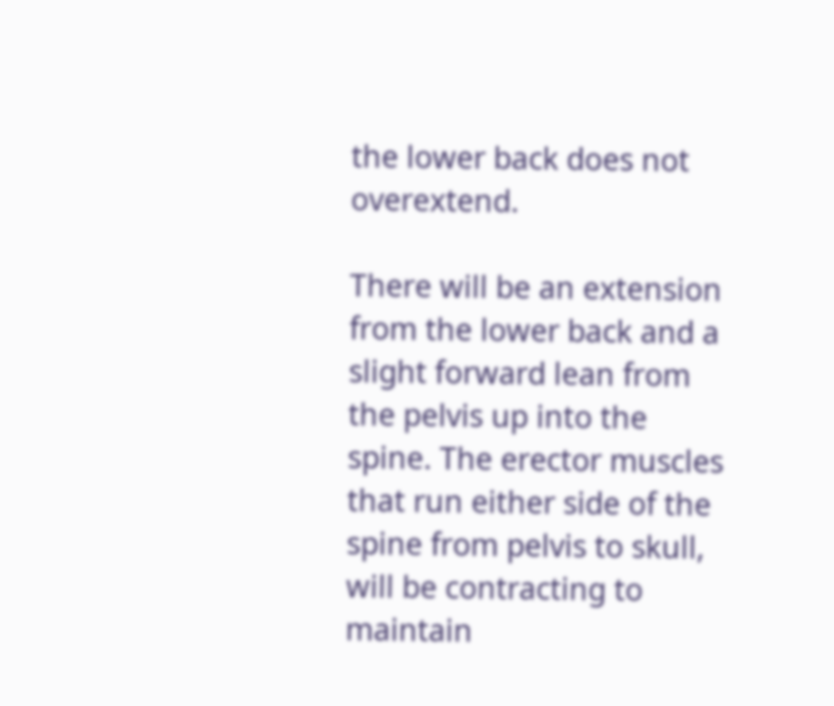the lower back does not overextend.

There will be an extension from the lower back and a slight forward lean from the pelvis up into the spine. The erector muscles that run either side of the spine from pelvis to skull, will be contracting to maintain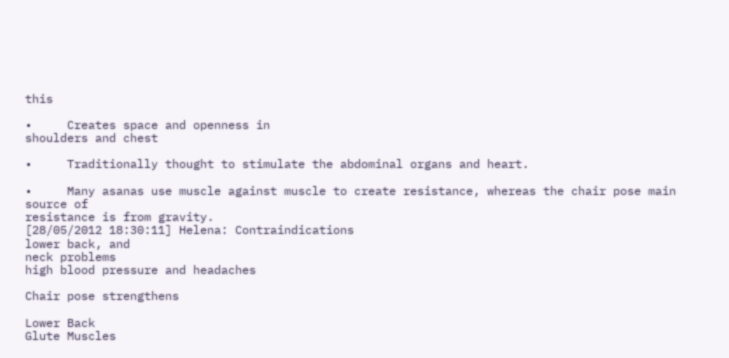this

•     Creates space and openness in
shoulders and chest

•     Traditionally thought to stimulate the abdominal organs and heart.

•     Many asanas use muscle against muscle to create resistance, whereas the chair pose main source of
resistance is from gravity.
[28/05/2012 18:30:11] Helena: Contraindications
lower back, and
neck problems
high blood pressure and headaches

Chair pose strengthens

Lower Back
Glute Muscles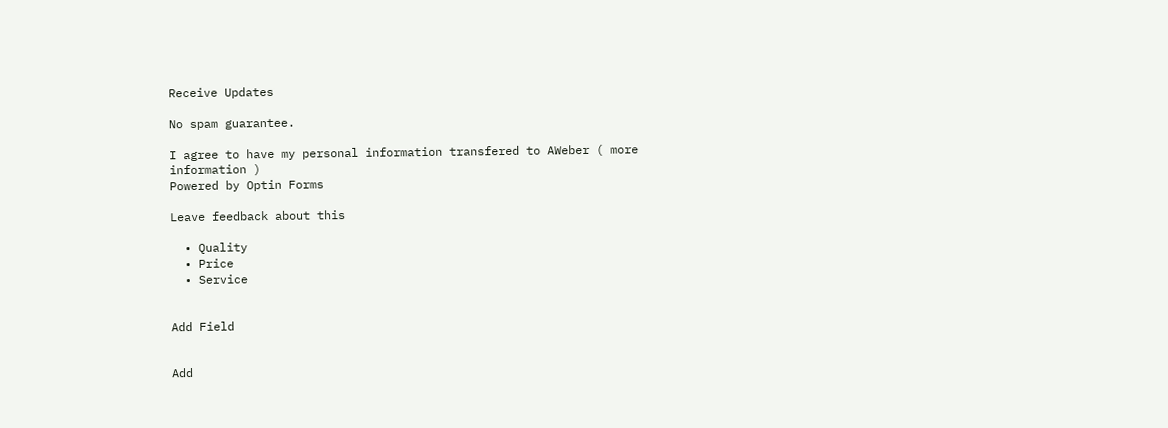Receive Updates

No spam guarantee.

I agree to have my personal information transfered to AWeber ( more information )
Powered by Optin Forms

Leave feedback about this

  • Quality
  • Price
  • Service


Add Field


Add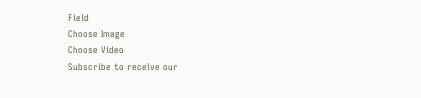Field
Choose Image
Choose Video
Subscribe to receive our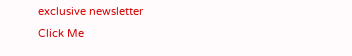exclusive newsletter
Click Me